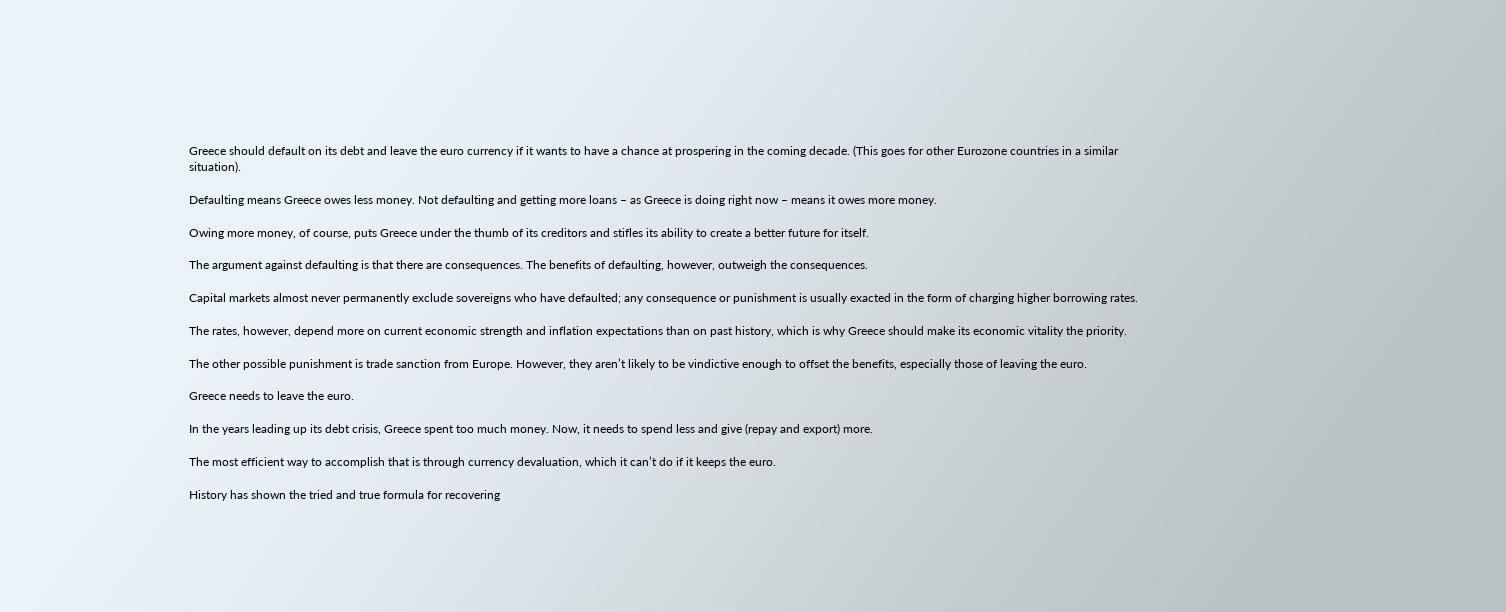Greece should default on its debt and leave the euro currency if it wants to have a chance at prospering in the coming decade. (This goes for other Eurozone countries in a similar situation).

Defaulting means Greece owes less money. Not defaulting and getting more loans – as Greece is doing right now – means it owes more money.

Owing more money, of course, puts Greece under the thumb of its creditors and stifles its ability to create a better future for itself.

The argument against defaulting is that there are consequences. The benefits of defaulting, however, outweigh the consequences.

Capital markets almost never permanently exclude sovereigns who have defaulted; any consequence or punishment is usually exacted in the form of charging higher borrowing rates.

The rates, however, depend more on current economic strength and inflation expectations than on past history, which is why Greece should make its economic vitality the priority.

The other possible punishment is trade sanction from Europe. However, they aren’t likely to be vindictive enough to offset the benefits, especially those of leaving the euro.

Greece needs to leave the euro.

In the years leading up its debt crisis, Greece spent too much money. Now, it needs to spend less and give (repay and export) more.

The most efficient way to accomplish that is through currency devaluation, which it can’t do if it keeps the euro.

History has shown the tried and true formula for recovering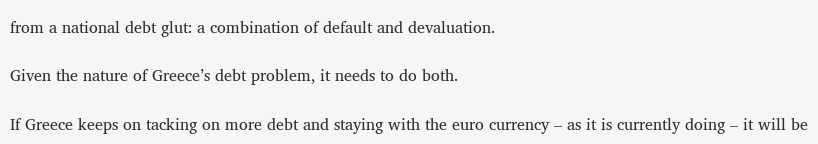from a national debt glut: a combination of default and devaluation.

Given the nature of Greece’s debt problem, it needs to do both.

If Greece keeps on tacking on more debt and staying with the euro currency – as it is currently doing – it will be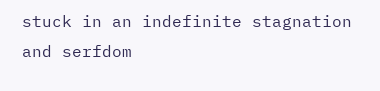stuck in an indefinite stagnation and serfdom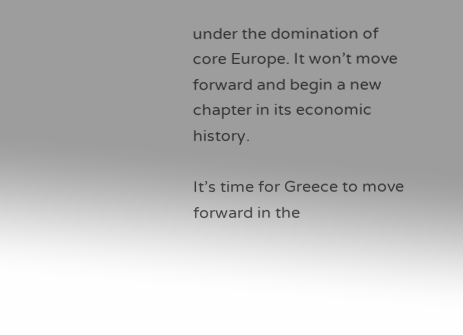under the domination of core Europe. It won’t move forward and begin a new chapter in its economic history.

It’s time for Greece to move forward in the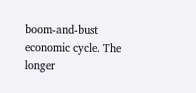boom-and-bust economic cycle. The longer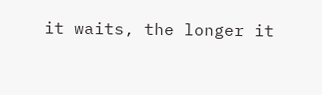it waits, the longer it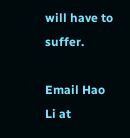will have to suffer.

Email Hao Li at